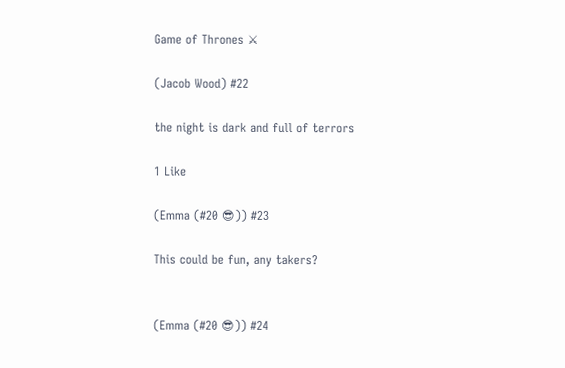Game of Thrones ⚔

(Jacob Wood) #22

the night is dark and full of terrors

1 Like

(Emma (#20 😎)) #23

This could be fun, any takers?


(Emma (#20 😎)) #24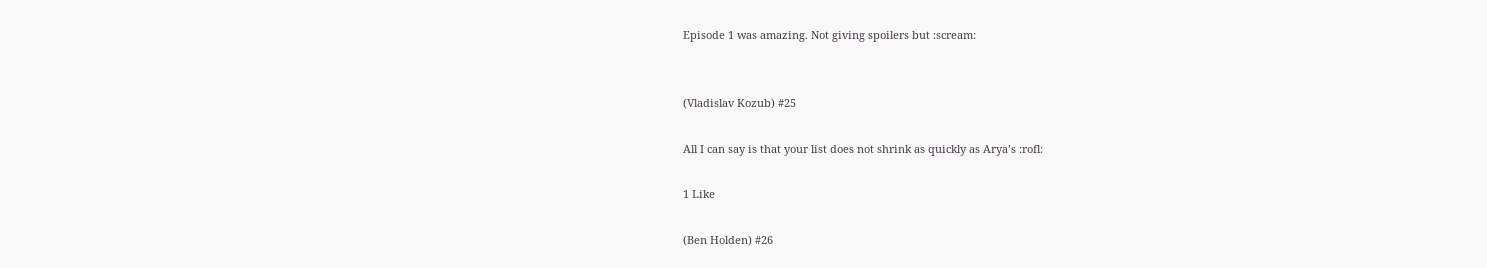Episode 1 was amazing. Not giving spoilers but :scream:


(Vladislav Kozub) #25

All I can say is that your list does not shrink as quickly as Arya’s :rofl:

1 Like

(Ben Holden) #26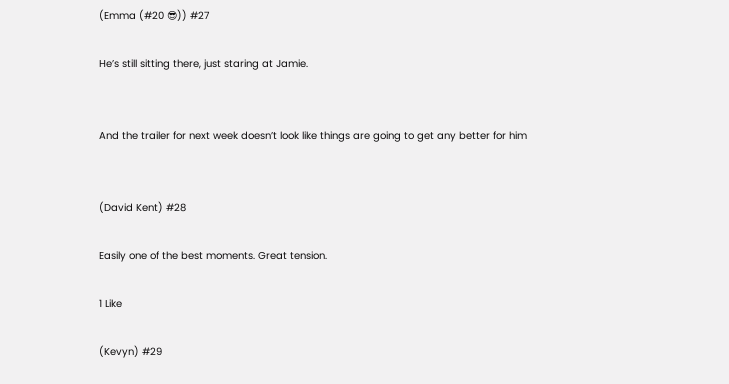(Emma (#20 😎)) #27

He’s still sitting there, just staring at Jamie.


And the trailer for next week doesn’t look like things are going to get any better for him


(David Kent) #28

Easily one of the best moments. Great tension.

1 Like

(Kevyn) #29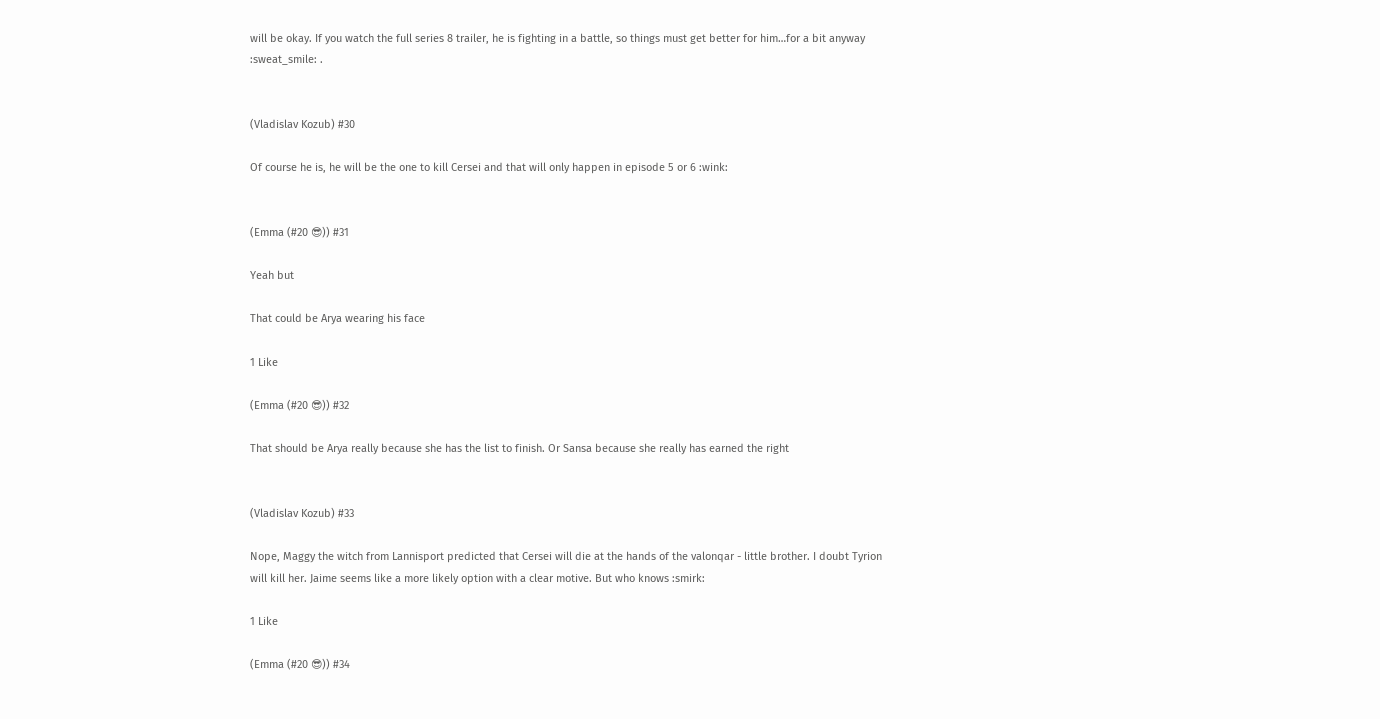will be okay. If you watch the full series 8 trailer, he is fighting in a battle, so things must get better for him…for a bit anyway :sweat_smile: .


(Vladislav Kozub) #30

Of course he is, he will be the one to kill Cersei and that will only happen in episode 5 or 6 :wink:


(Emma (#20 😎)) #31

Yeah but

That could be Arya wearing his face

1 Like

(Emma (#20 😎)) #32

That should be Arya really because she has the list to finish. Or Sansa because she really has earned the right


(Vladislav Kozub) #33

Nope, Maggy the witch from Lannisport predicted that Cersei will die at the hands of the valonqar - little brother. I doubt Tyrion will kill her. Jaime seems like a more likely option with a clear motive. But who knows :smirk:

1 Like

(Emma (#20 😎)) #34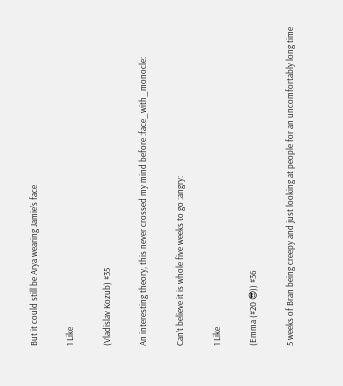But it could still be Arya wearing Jamie’s face

1 Like

(Vladislav Kozub) #35

An interesting theory, this never crossed my mind before :face_with_monocle:

Can’t believe it is whole five weeks to go :angry:

1 Like

(Emma (#20 😎)) #36

5 weeks of Bran being creepy and just looking at people for an uncomfortably long time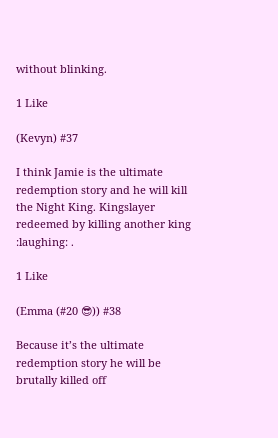without blinking.

1 Like

(Kevyn) #37

I think Jamie is the ultimate redemption story and he will kill the Night King. Kingslayer redeemed by killing another king :laughing: .

1 Like

(Emma (#20 😎)) #38

Because it’s the ultimate redemption story he will be brutally killed off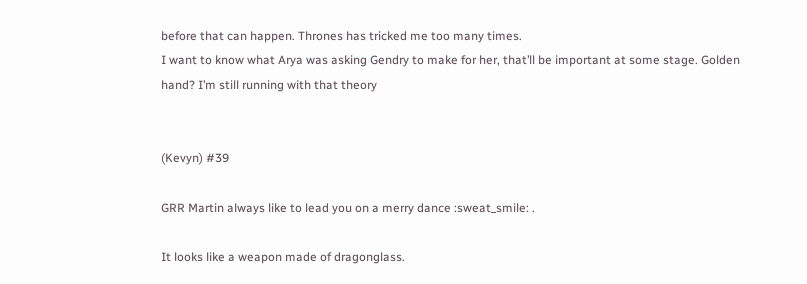before that can happen. Thrones has tricked me too many times.
I want to know what Arya was asking Gendry to make for her, that’ll be important at some stage. Golden hand? I’m still running with that theory


(Kevyn) #39

GRR Martin always like to lead you on a merry dance :sweat_smile: .

It looks like a weapon made of dragonglass.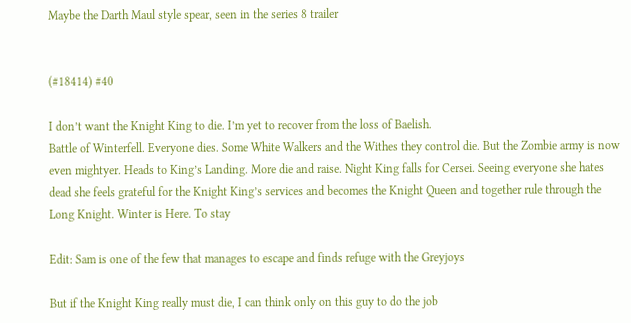Maybe the Darth Maul style spear, seen in the series 8 trailer


(#18414) #40

I don’t want the Knight King to die. I’m yet to recover from the loss of Baelish.
Battle of Winterfell. Everyone dies. Some White Walkers and the Withes they control die. But the Zombie army is now even mightyer. Heads to King’s Landing. More die and raise. Night King falls for Cersei. Seeing everyone she hates dead she feels grateful for the Knight King’s services and becomes the Knight Queen and together rule through the Long Knight. Winter is Here. To stay

Edit: Sam is one of the few that manages to escape and finds refuge with the Greyjoys

But if the Knight King really must die, I can think only on this guy to do the job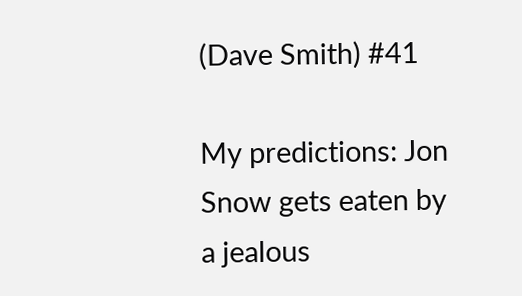(Dave Smith) #41

My predictions: Jon Snow gets eaten by a jealous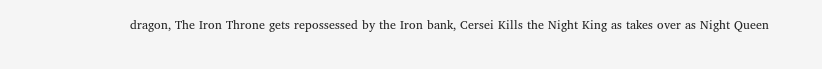dragon, The Iron Throne gets repossessed by the Iron bank, Cersei Kills the Night King as takes over as Night Queen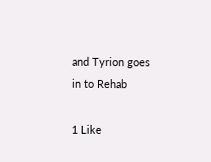and Tyrion goes in to Rehab

1 Like